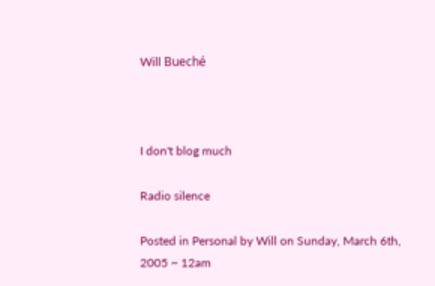Will Bueché



I don't blog much

Radio silence

Posted in Personal by Will on Sunday, March 6th, 2005 ~ 12am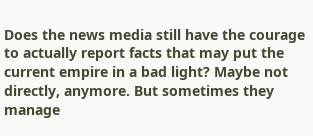Does the news media still have the courage to actually report facts that may put the current empire in a bad light? Maybe not directly, anymore. But sometimes they manage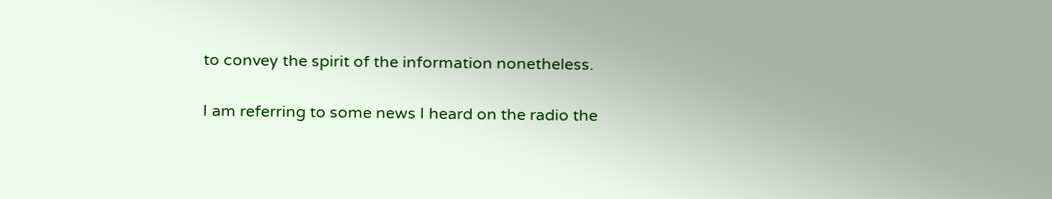to convey the spirit of the information nonetheless.

I am referring to some news I heard on the radio the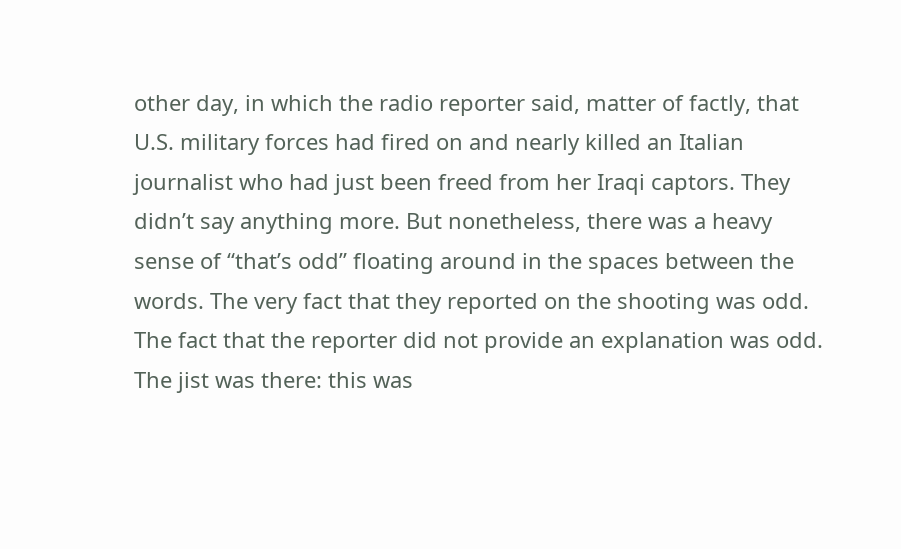other day, in which the radio reporter said, matter of factly, that U.S. military forces had fired on and nearly killed an Italian journalist who had just been freed from her Iraqi captors. They didn’t say anything more. But nonetheless, there was a heavy sense of “that’s odd” floating around in the spaces between the words. The very fact that they reported on the shooting was odd. The fact that the reporter did not provide an explanation was odd. The jist was there: this was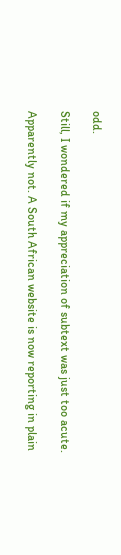odd.

Still, I wondered if my appreciation of subtext was just too acute.

Apparently not. A South African website is now reporting in plain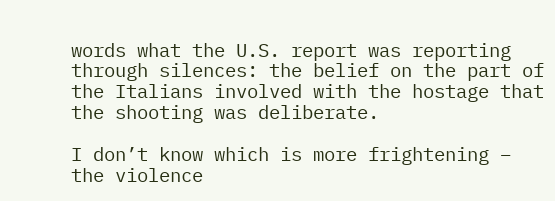words what the U.S. report was reporting through silences: the belief on the part of the Italians involved with the hostage that the shooting was deliberate.

I don’t know which is more frightening – the violence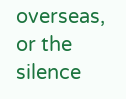overseas, or the silence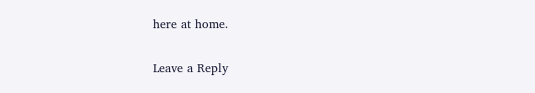here at home.

Leave a Reply